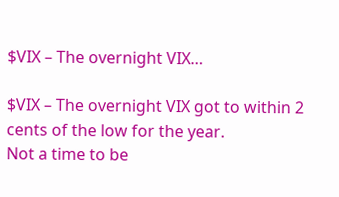$VIX – The overnight VIX…

$VIX – The overnight VIX got to within 2 cents of the low for the year.
Not a time to be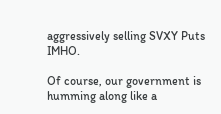aggressively selling SVXY Puts IMHO.

Of course, our government is humming along like a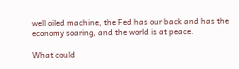well oiled machine, the Fed has our back and has the economy soaring, and the world is at peace.

What could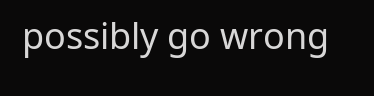possibly go wrong